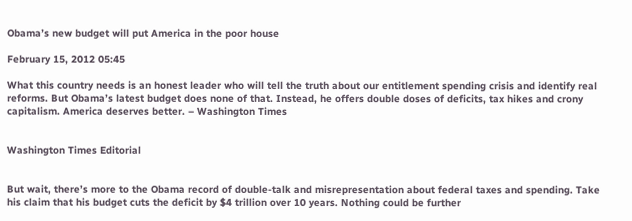Obama’s new budget will put America in the poor house

February 15, 2012 05:45

What this country needs is an honest leader who will tell the truth about our entitlement spending crisis and identify real reforms. But Obama’s latest budget does none of that. Instead, he offers double doses of deficits, tax hikes and crony capitalism. America deserves better. – Washington Times


Washington Times Editorial


But wait, there’s more to the Obama record of double-talk and misrepresentation about federal taxes and spending. Take his claim that his budget cuts the deficit by $4 trillion over 10 years. Nothing could be further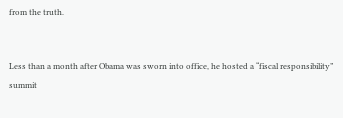from the truth.


Less than a month after Obama was sworn into office, he hosted a “fiscal responsibility” summit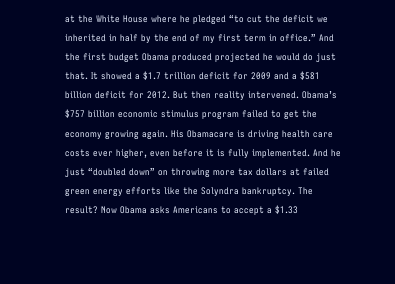at the White House where he pledged “to cut the deficit we inherited in half by the end of my first term in office.” And the first budget Obama produced projected he would do just that. It showed a $1.7 trillion deficit for 2009 and a $581 billion deficit for 2012. But then reality intervened. Obama’s $757 billion economic stimulus program failed to get the economy growing again. His Obamacare is driving health care costs ever higher, even before it is fully implemented. And he just “doubled down” on throwing more tax dollars at failed green energy efforts like the Solyndra bankruptcy. The result? Now Obama asks Americans to accept a $1.33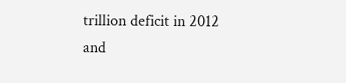trillion deficit in 2012 and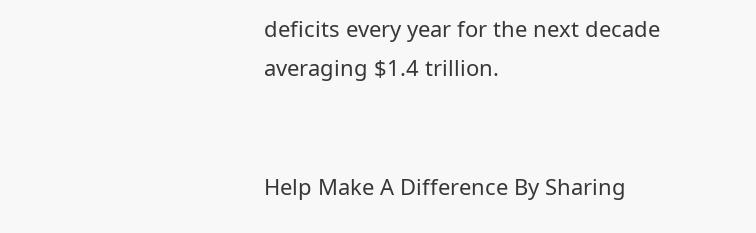deficits every year for the next decade averaging $1.4 trillion.


Help Make A Difference By Sharing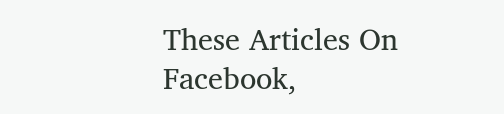These Articles On Facebook,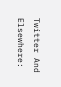Twitter And Elsewhere: